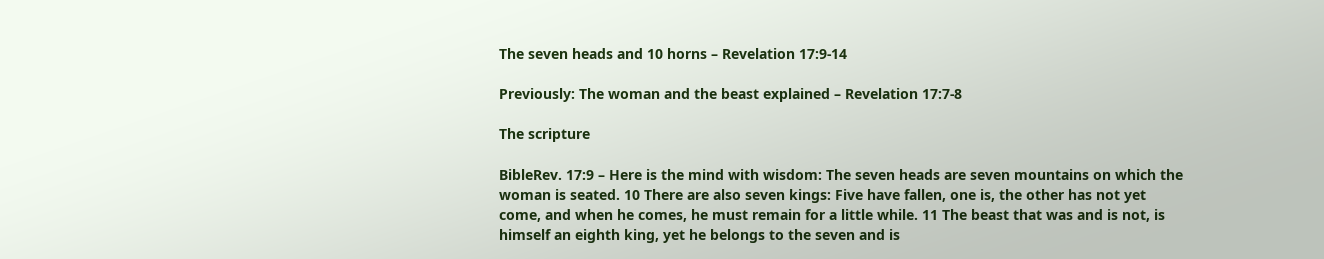The seven heads and 10 horns – Revelation 17:9-14

Previously: The woman and the beast explained – Revelation 17:7-8

The scripture

BibleRev. 17:9 – Here is the mind with wisdom: The seven heads are seven mountains on which the woman is seated. 10 There are also seven kings: Five have fallen, one is, the other has not yet come, and when he comes, he must remain for a little while. 11 The beast that was and is not, is himself an eighth king, yet he belongs to the seven and is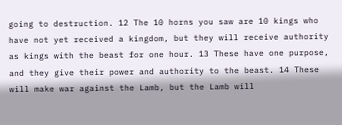going to destruction. 12 The 10 horns you saw are 10 kings who have not yet received a kingdom, but they will receive authority as kings with the beast for one hour. 13 These have one purpose, and they give their power and authority to the beast. 14 These will make war against the Lamb, but the Lamb will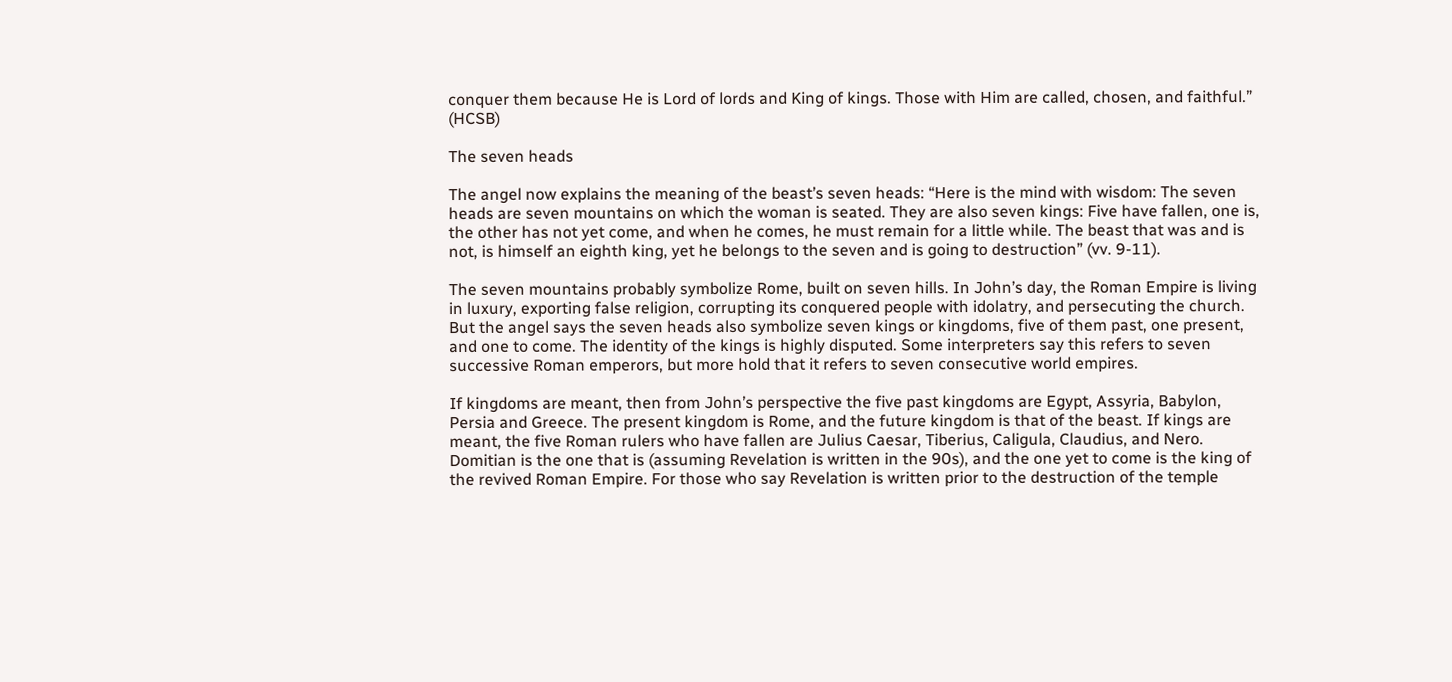conquer them because He is Lord of lords and King of kings. Those with Him are called, chosen, and faithful.” (HCSB)

The seven heads

The angel now explains the meaning of the beast’s seven heads: “Here is the mind with wisdom: The seven heads are seven mountains on which the woman is seated. They are also seven kings: Five have fallen, one is, the other has not yet come, and when he comes, he must remain for a little while. The beast that was and is not, is himself an eighth king, yet he belongs to the seven and is going to destruction” (vv. 9-11).

The seven mountains probably symbolize Rome, built on seven hills. In John’s day, the Roman Empire is living in luxury, exporting false religion, corrupting its conquered people with idolatry, and persecuting the church. But the angel says the seven heads also symbolize seven kings or kingdoms, five of them past, one present, and one to come. The identity of the kings is highly disputed. Some interpreters say this refers to seven successive Roman emperors, but more hold that it refers to seven consecutive world empires.

If kingdoms are meant, then from John’s perspective the five past kingdoms are Egypt, Assyria, Babylon, Persia and Greece. The present kingdom is Rome, and the future kingdom is that of the beast. If kings are meant, the five Roman rulers who have fallen are Julius Caesar, Tiberius, Caligula, Claudius, and Nero. Domitian is the one that is (assuming Revelation is written in the 90s), and the one yet to come is the king of the revived Roman Empire. For those who say Revelation is written prior to the destruction of the temple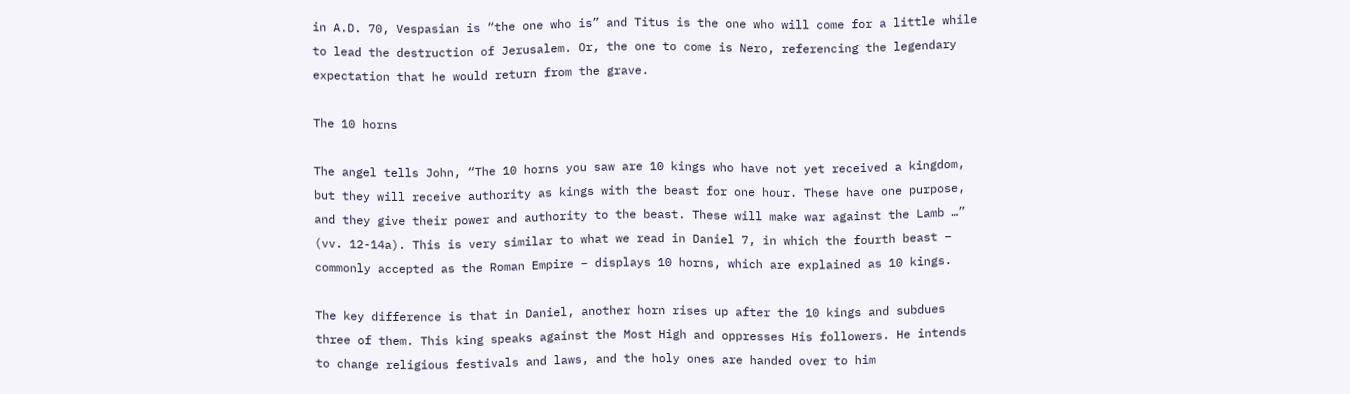in A.D. 70, Vespasian is “the one who is” and Titus is the one who will come for a little while to lead the destruction of Jerusalem. Or, the one to come is Nero, referencing the legendary expectation that he would return from the grave.

The 10 horns

The angel tells John, “The 10 horns you saw are 10 kings who have not yet received a kingdom, but they will receive authority as kings with the beast for one hour. These have one purpose, and they give their power and authority to the beast. These will make war against the Lamb …” (vv. 12-14a). This is very similar to what we read in Daniel 7, in which the fourth beast – commonly accepted as the Roman Empire – displays 10 horns, which are explained as 10 kings.

The key difference is that in Daniel, another horn rises up after the 10 kings and subdues three of them. This king speaks against the Most High and oppresses His followers. He intends to change religious festivals and laws, and the holy ones are handed over to him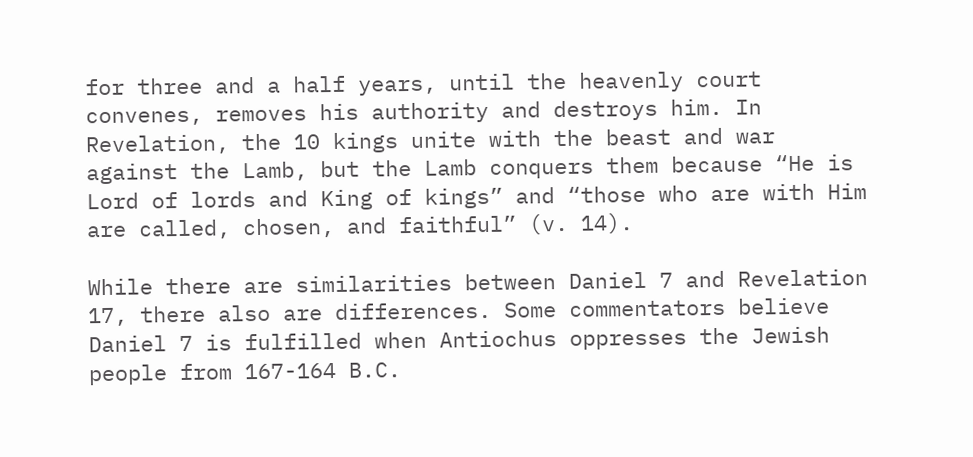for three and a half years, until the heavenly court convenes, removes his authority and destroys him. In Revelation, the 10 kings unite with the beast and war against the Lamb, but the Lamb conquers them because “He is Lord of lords and King of kings” and “those who are with Him are called, chosen, and faithful” (v. 14).

While there are similarities between Daniel 7 and Revelation 17, there also are differences. Some commentators believe Daniel 7 is fulfilled when Antiochus oppresses the Jewish people from 167-164 B.C.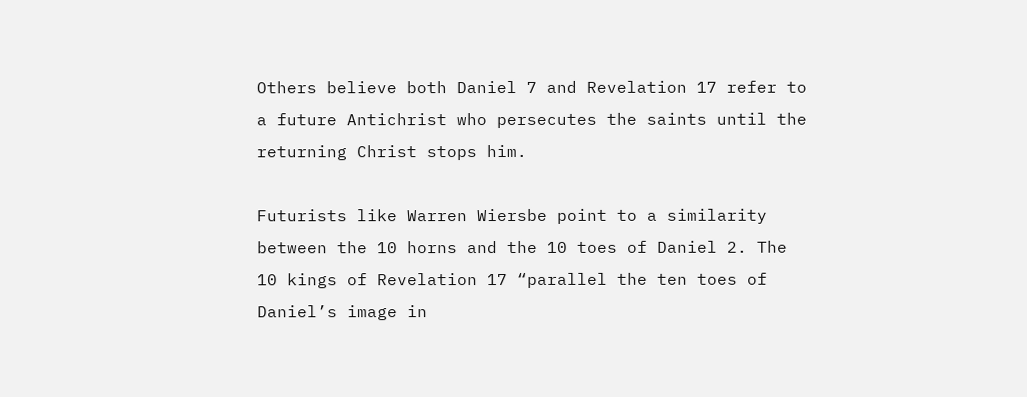Others believe both Daniel 7 and Revelation 17 refer to a future Antichrist who persecutes the saints until the returning Christ stops him.

Futurists like Warren Wiersbe point to a similarity between the 10 horns and the 10 toes of Daniel 2. The 10 kings of Revelation 17 “parallel the ten toes of Daniel’s image in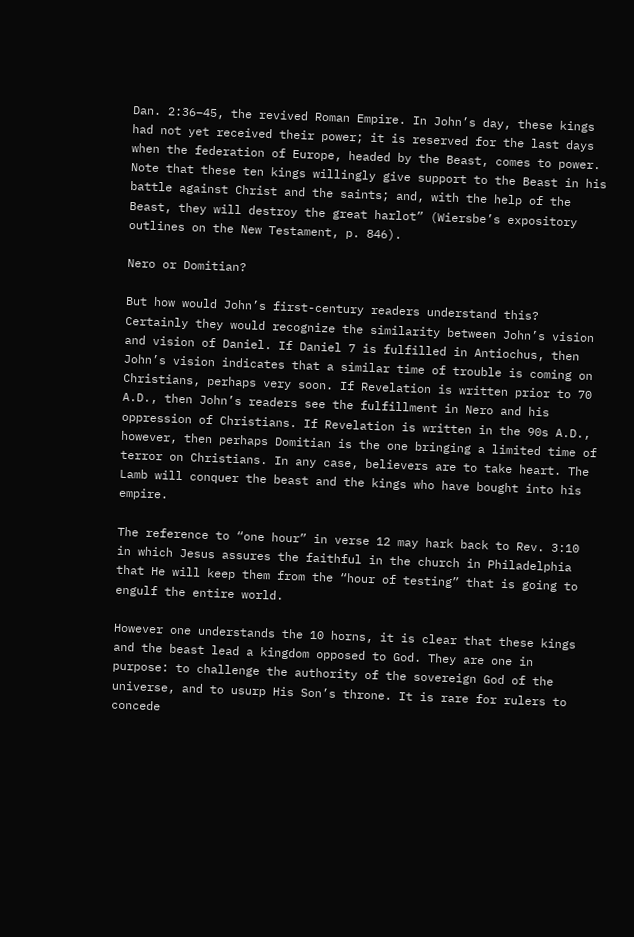Dan. 2:36–45, the revived Roman Empire. In John’s day, these kings had not yet received their power; it is reserved for the last days when the federation of Europe, headed by the Beast, comes to power. Note that these ten kings willingly give support to the Beast in his battle against Christ and the saints; and, with the help of the Beast, they will destroy the great harlot” (Wiersbe’s expository outlines on the New Testament, p. 846).

Nero or Domitian?

But how would John’s first-century readers understand this? Certainly they would recognize the similarity between John’s vision and vision of Daniel. If Daniel 7 is fulfilled in Antiochus, then John’s vision indicates that a similar time of trouble is coming on Christians, perhaps very soon. If Revelation is written prior to 70 A.D., then John’s readers see the fulfillment in Nero and his oppression of Christians. If Revelation is written in the 90s A.D., however, then perhaps Domitian is the one bringing a limited time of terror on Christians. In any case, believers are to take heart. The Lamb will conquer the beast and the kings who have bought into his empire.

The reference to “one hour” in verse 12 may hark back to Rev. 3:10 in which Jesus assures the faithful in the church in Philadelphia that He will keep them from the “hour of testing” that is going to engulf the entire world.

However one understands the 10 horns, it is clear that these kings and the beast lead a kingdom opposed to God. They are one in purpose: to challenge the authority of the sovereign God of the universe, and to usurp His Son’s throne. It is rare for rulers to concede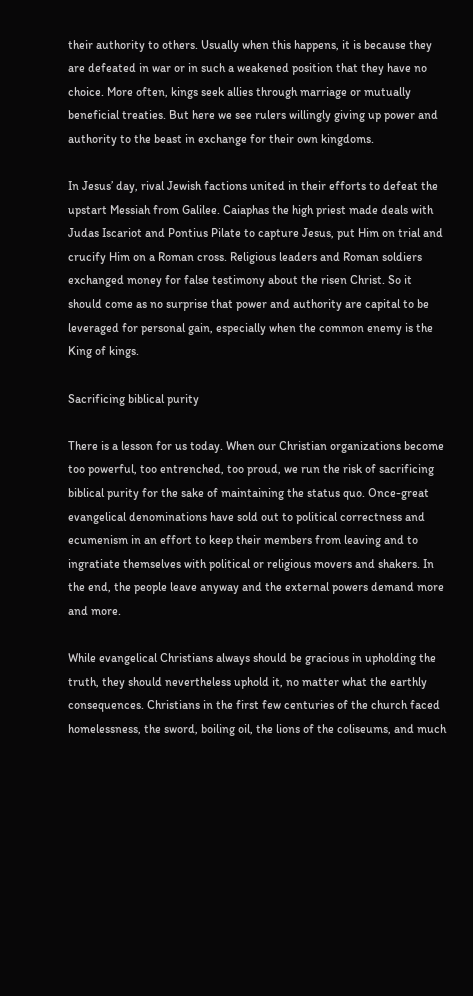their authority to others. Usually when this happens, it is because they are defeated in war or in such a weakened position that they have no choice. More often, kings seek allies through marriage or mutually beneficial treaties. But here we see rulers willingly giving up power and authority to the beast in exchange for their own kingdoms.

In Jesus’ day, rival Jewish factions united in their efforts to defeat the upstart Messiah from Galilee. Caiaphas the high priest made deals with Judas Iscariot and Pontius Pilate to capture Jesus, put Him on trial and crucify Him on a Roman cross. Religious leaders and Roman soldiers exchanged money for false testimony about the risen Christ. So it should come as no surprise that power and authority are capital to be leveraged for personal gain, especially when the common enemy is the King of kings.

Sacrificing biblical purity

There is a lesson for us today. When our Christian organizations become too powerful, too entrenched, too proud, we run the risk of sacrificing biblical purity for the sake of maintaining the status quo. Once-great evangelical denominations have sold out to political correctness and ecumenism in an effort to keep their members from leaving and to ingratiate themselves with political or religious movers and shakers. In the end, the people leave anyway and the external powers demand more and more.

While evangelical Christians always should be gracious in upholding the truth, they should nevertheless uphold it, no matter what the earthly consequences. Christians in the first few centuries of the church faced homelessness, the sword, boiling oil, the lions of the coliseums, and much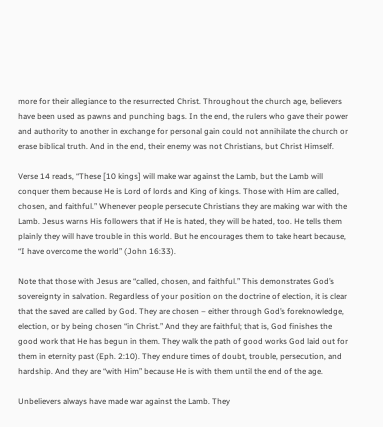more for their allegiance to the resurrected Christ. Throughout the church age, believers have been used as pawns and punching bags. In the end, the rulers who gave their power and authority to another in exchange for personal gain could not annihilate the church or erase biblical truth. And in the end, their enemy was not Christians, but Christ Himself.

Verse 14 reads, “These [10 kings] will make war against the Lamb, but the Lamb will conquer them because He is Lord of lords and King of kings. Those with Him are called, chosen, and faithful.” Whenever people persecute Christians they are making war with the Lamb. Jesus warns His followers that if He is hated, they will be hated, too. He tells them plainly they will have trouble in this world. But he encourages them to take heart because, “I have overcome the world” (John 16:33).

Note that those with Jesus are “called, chosen, and faithful.” This demonstrates God’s sovereignty in salvation. Regardless of your position on the doctrine of election, it is clear that the saved are called by God. They are chosen – either through God’s foreknowledge, election, or by being chosen “in Christ.” And they are faithful; that is, God finishes the good work that He has begun in them. They walk the path of good works God laid out for them in eternity past (Eph. 2:10). They endure times of doubt, trouble, persecution, and hardship. And they are “with Him” because He is with them until the end of the age.

Unbelievers always have made war against the Lamb. They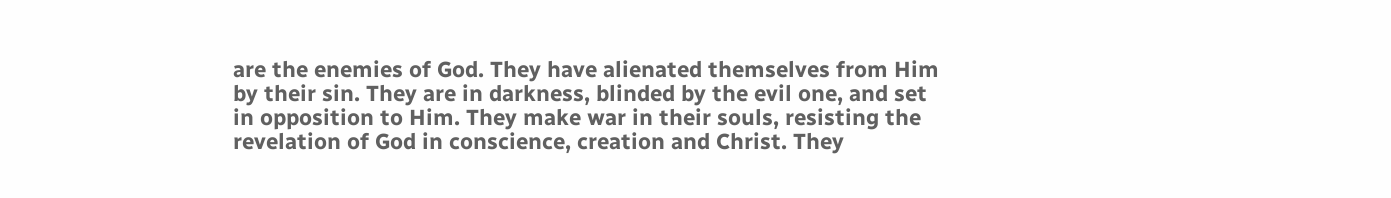are the enemies of God. They have alienated themselves from Him by their sin. They are in darkness, blinded by the evil one, and set in opposition to Him. They make war in their souls, resisting the revelation of God in conscience, creation and Christ. They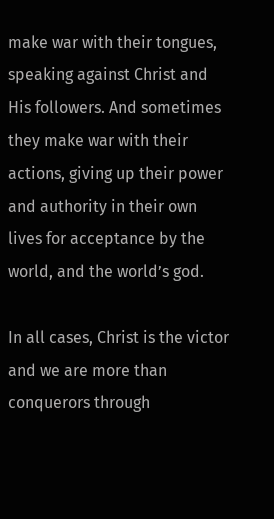make war with their tongues, speaking against Christ and His followers. And sometimes they make war with their actions, giving up their power and authority in their own lives for acceptance by the world, and the world’s god.

In all cases, Christ is the victor and we are more than conquerors through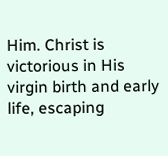Him. Christ is victorious in His virgin birth and early life, escaping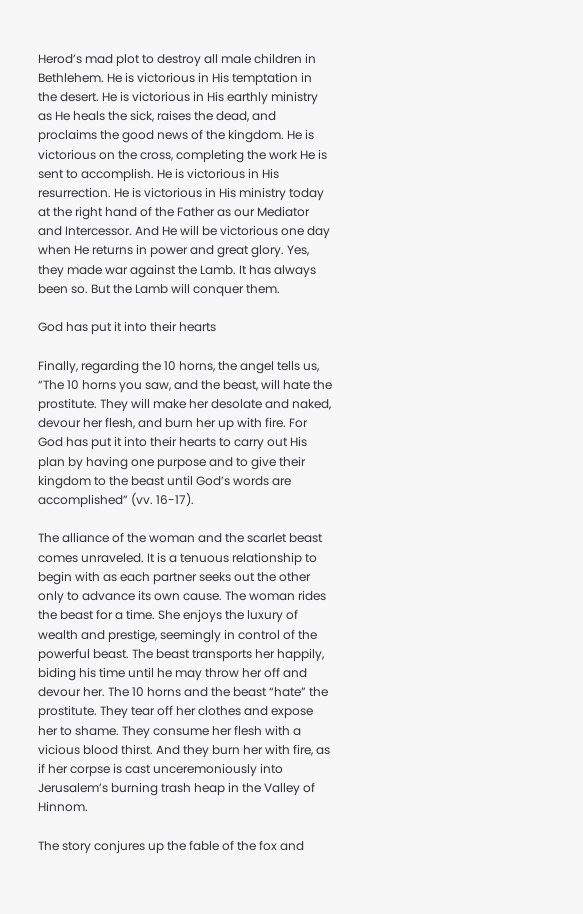Herod’s mad plot to destroy all male children in Bethlehem. He is victorious in His temptation in the desert. He is victorious in His earthly ministry as He heals the sick, raises the dead, and proclaims the good news of the kingdom. He is victorious on the cross, completing the work He is sent to accomplish. He is victorious in His resurrection. He is victorious in His ministry today at the right hand of the Father as our Mediator and Intercessor. And He will be victorious one day when He returns in power and great glory. Yes, they made war against the Lamb. It has always been so. But the Lamb will conquer them.

God has put it into their hearts

Finally, regarding the 10 horns, the angel tells us, “The 10 horns you saw, and the beast, will hate the prostitute. They will make her desolate and naked, devour her flesh, and burn her up with fire. For God has put it into their hearts to carry out His plan by having one purpose and to give their kingdom to the beast until God’s words are accomplished” (vv. 16-17).

The alliance of the woman and the scarlet beast comes unraveled. It is a tenuous relationship to begin with as each partner seeks out the other only to advance its own cause. The woman rides the beast for a time. She enjoys the luxury of wealth and prestige, seemingly in control of the powerful beast. The beast transports her happily, biding his time until he may throw her off and devour her. The 10 horns and the beast “hate” the prostitute. They tear off her clothes and expose her to shame. They consume her flesh with a vicious blood thirst. And they burn her with fire, as if her corpse is cast unceremoniously into Jerusalem’s burning trash heap in the Valley of Hinnom.

The story conjures up the fable of the fox and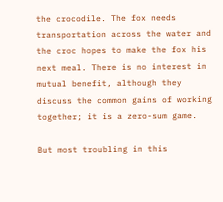the crocodile. The fox needs transportation across the water and the croc hopes to make the fox his next meal. There is no interest in mutual benefit, although they discuss the common gains of working together; it is a zero-sum game.

But most troubling in this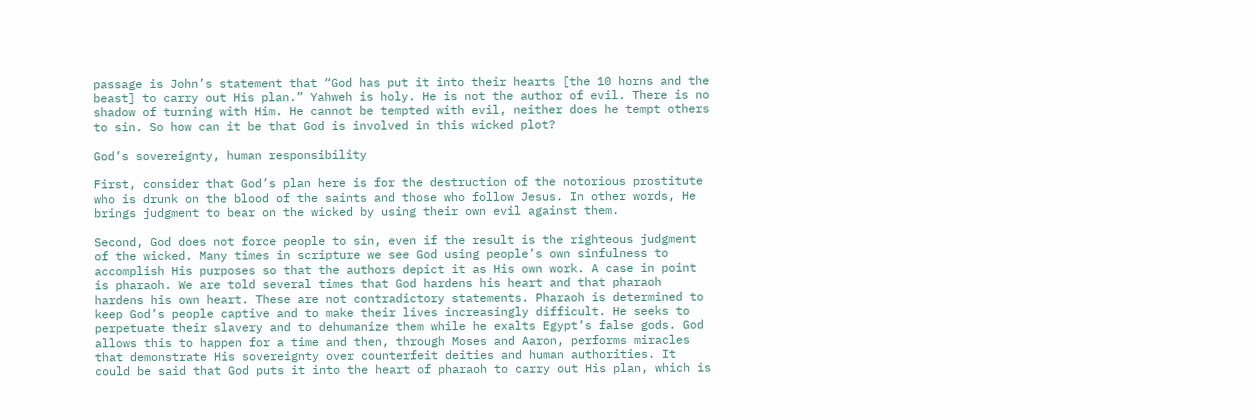passage is John’s statement that “God has put it into their hearts [the 10 horns and the beast] to carry out His plan.” Yahweh is holy. He is not the author of evil. There is no shadow of turning with Him. He cannot be tempted with evil, neither does he tempt others to sin. So how can it be that God is involved in this wicked plot?

God’s sovereignty, human responsibility

First, consider that God’s plan here is for the destruction of the notorious prostitute who is drunk on the blood of the saints and those who follow Jesus. In other words, He brings judgment to bear on the wicked by using their own evil against them.

Second, God does not force people to sin, even if the result is the righteous judgment of the wicked. Many times in scripture we see God using people’s own sinfulness to accomplish His purposes so that the authors depict it as His own work. A case in point is pharaoh. We are told several times that God hardens his heart and that pharaoh hardens his own heart. These are not contradictory statements. Pharaoh is determined to keep God’s people captive and to make their lives increasingly difficult. He seeks to perpetuate their slavery and to dehumanize them while he exalts Egypt’s false gods. God allows this to happen for a time and then, through Moses and Aaron, performs miracles that demonstrate His sovereignty over counterfeit deities and human authorities. It could be said that God puts it into the heart of pharaoh to carry out His plan, which is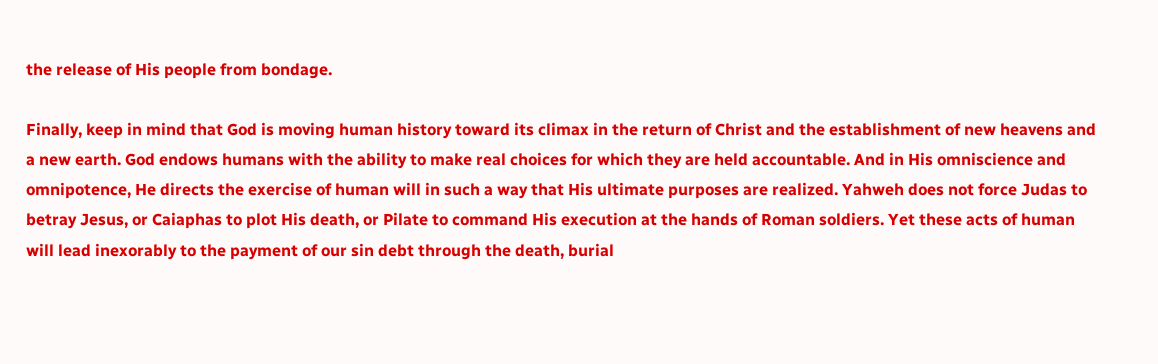the release of His people from bondage.

Finally, keep in mind that God is moving human history toward its climax in the return of Christ and the establishment of new heavens and a new earth. God endows humans with the ability to make real choices for which they are held accountable. And in His omniscience and omnipotence, He directs the exercise of human will in such a way that His ultimate purposes are realized. Yahweh does not force Judas to betray Jesus, or Caiaphas to plot His death, or Pilate to command His execution at the hands of Roman soldiers. Yet these acts of human will lead inexorably to the payment of our sin debt through the death, burial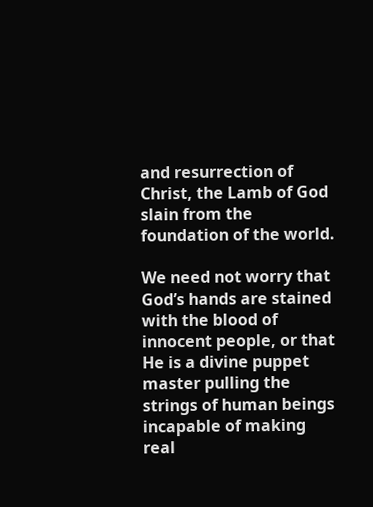and resurrection of Christ, the Lamb of God slain from the foundation of the world.

We need not worry that God’s hands are stained with the blood of innocent people, or that He is a divine puppet master pulling the strings of human beings incapable of making real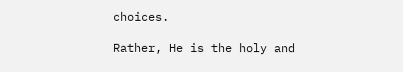choices.

Rather, He is the holy and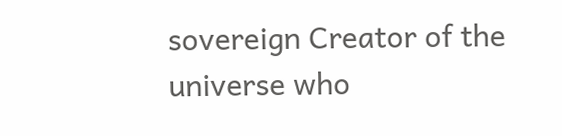sovereign Creator of the universe who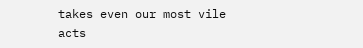takes even our most vile acts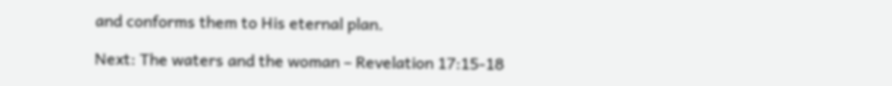and conforms them to His eternal plan.

Next: The waters and the woman – Revelation 17:15-18